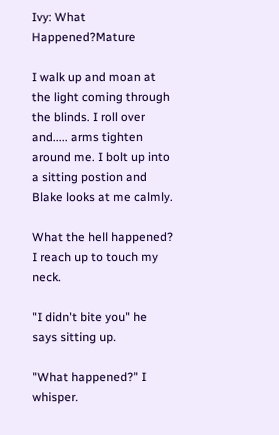Ivy: What Happened?Mature

I walk up and moan at the light coming through the blinds. I roll over and..... arms tighten around me. I bolt up into a sitting postion and Blake looks at me calmly.

What the hell happened? I reach up to touch my neck.

"I didn't bite you" he says sitting up.

"What happened?" I whisper.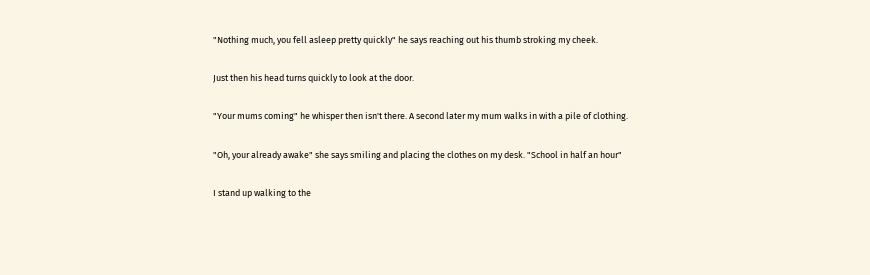"Nothing much, you fell asleep pretty quickly" he says reaching out his thumb stroking my cheek.

Just then his head turns quickly to look at the door.

"Your mums coming" he whisper then isn't there. A second later my mum walks in with a pile of clothing.

"Oh, your already awake" she says smiling and placing the clothes on my desk. "School in half an hour"

I stand up walking to the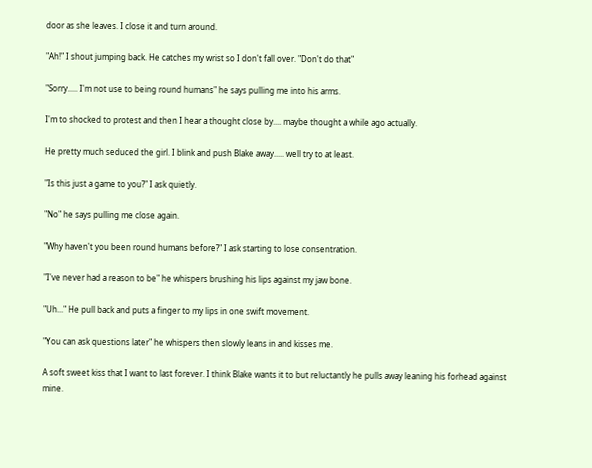door as she leaves. I close it and turn around.

"Ah!" I shout jumping back. He catches my wrist so I don't fall over. "Don't do that"

"Sorry..... I'm not use to being round humans" he says pulling me into his arms.

I'm to shocked to protest and then I hear a thought close by.... maybe thought a while ago actually.

He pretty much seduced the girl. I blink and push Blake away..... well try to at least.

"Is this just a game to you?" I ask quietly.

"No" he says pulling me close again.

"Why haven't you been round humans before?" I ask starting to lose consentration.

"I've never had a reason to be" he whispers brushing his lips against my jaw bone.

"Uh..." He pull back and puts a finger to my lips in one swift movement.

"You can ask questions later" he whispers then slowly leans in and kisses me.

A soft sweet kiss that I want to last forever. I think Blake wants it to but reluctantly he pulls away leaning his forhead against mine.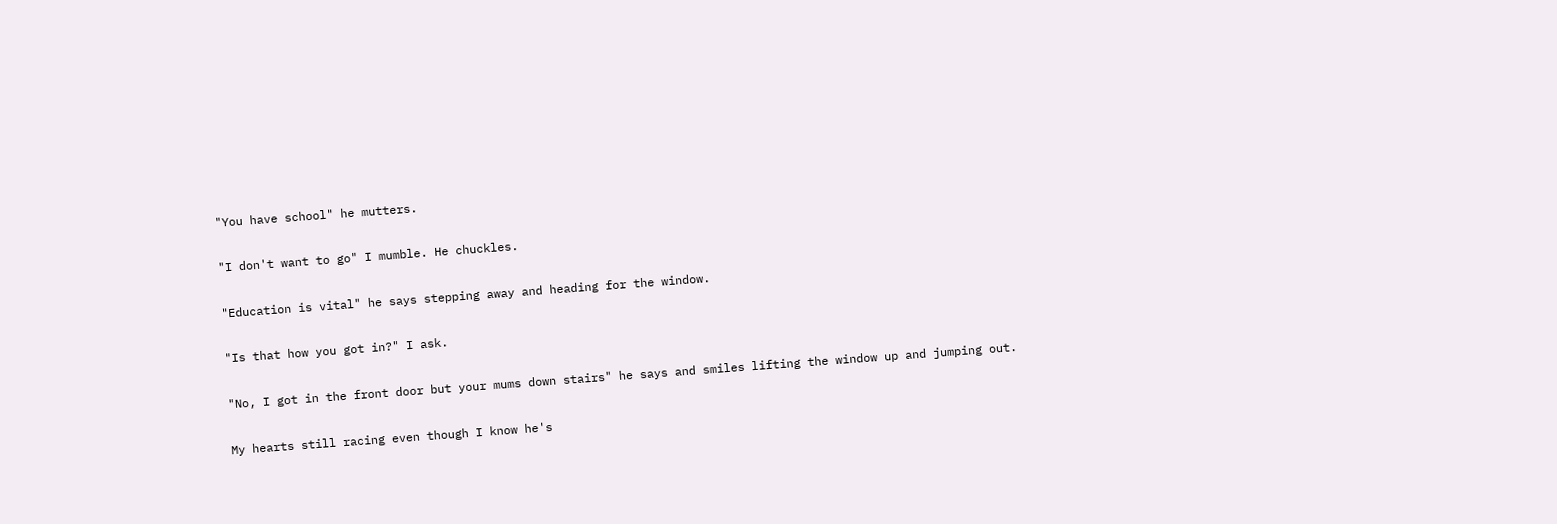"You have school" he mutters.

"I don't want to go" I mumble. He chuckles.

"Education is vital" he says stepping away and heading for the window.

"Is that how you got in?" I ask.

"No, I got in the front door but your mums down stairs" he says and smiles lifting the window up and jumping out.

My hearts still racing even though I know he's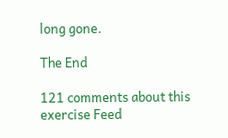long gone.

The End

121 comments about this exercise Feed